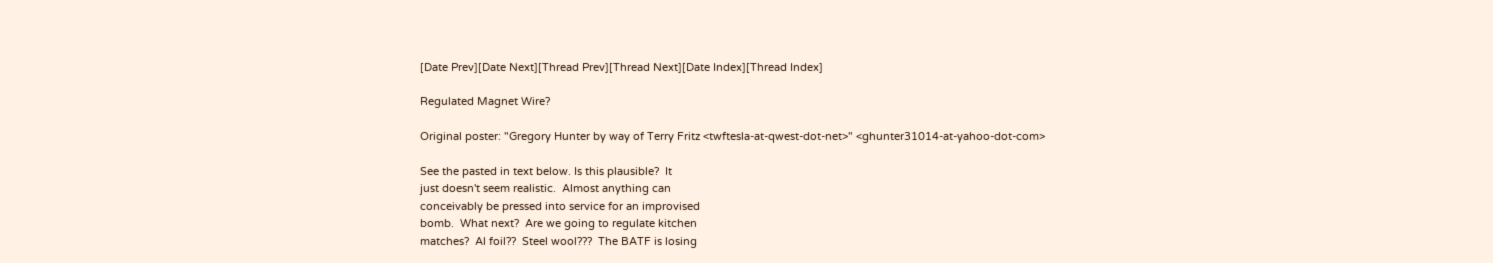[Date Prev][Date Next][Thread Prev][Thread Next][Date Index][Thread Index]

Regulated Magnet Wire?

Original poster: "Gregory Hunter by way of Terry Fritz <twftesla-at-qwest-dot-net>" <ghunter31014-at-yahoo-dot-com>

See the pasted in text below. Is this plausible?  It
just doesn't seem realistic.  Almost anything can
conceivably be pressed into service for an improvised
bomb.  What next?  Are we going to regulate kitchen
matches?  Al foil??  Steel wool???  The BATF is losing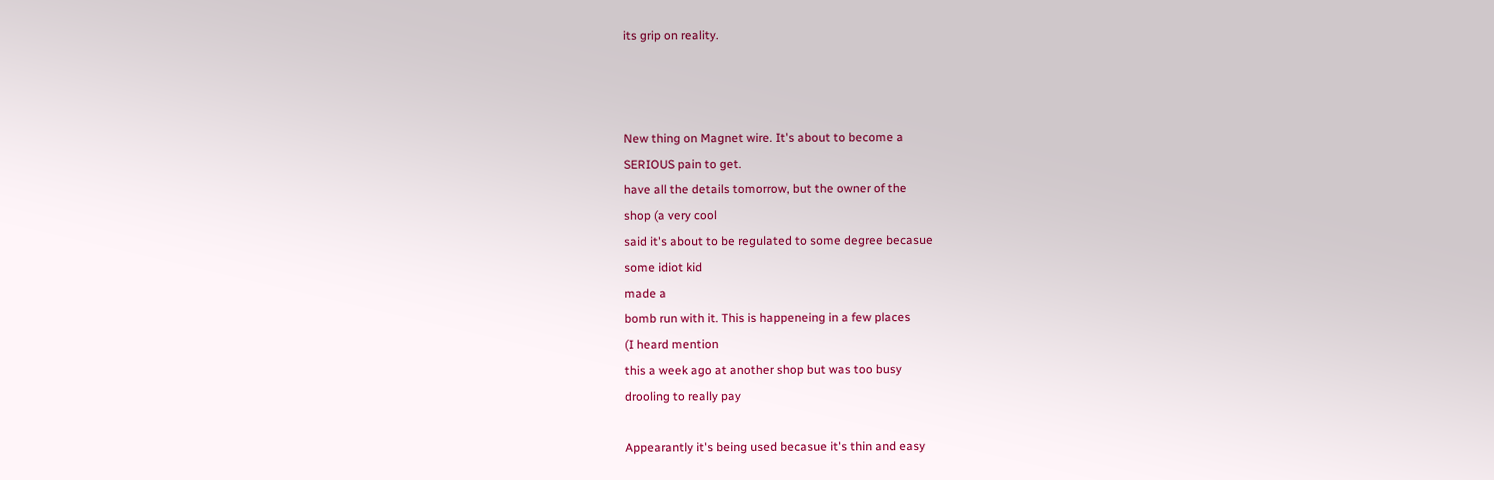its grip on reality.



New thing on Magnet wire. It's about to become a
SERIOUS pain to get.
have all the details tomorrow, but the owner of the
shop (a very cool
said it's about to be regulated to some degree becasue
some idiot kid
made a
bomb run with it. This is happeneing in a few places
(I heard mention
this a week ago at another shop but was too busy
drooling to really pay

Appearantly it's being used becasue it's thin and easy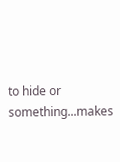to hide or
something...makes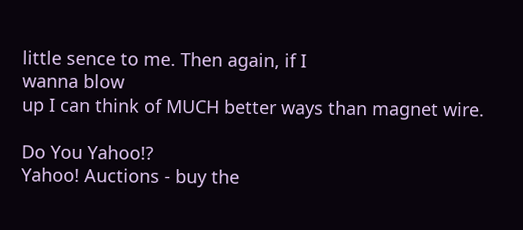little sence to me. Then again, if I
wanna blow
up I can think of MUCH better ways than magnet wire.

Do You Yahoo!?
Yahoo! Auctions - buy the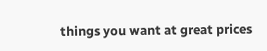things you want at great prices